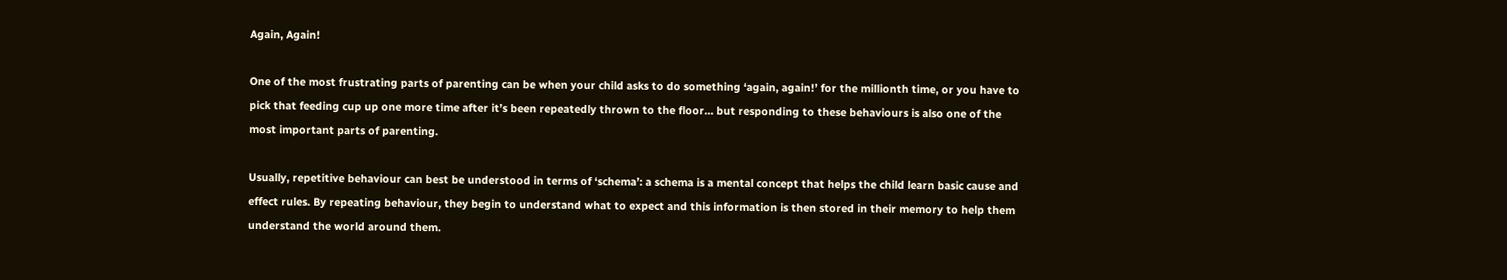Again, Again!

One of the most frustrating parts of parenting can be when your child asks to do something ‘again, again!’ for the millionth time, or you have to pick that feeding cup up one more time after it’s been repeatedly thrown to the floor… but responding to these behaviours is also one of the most important parts of parenting.

Usually, repetitive behaviour can best be understood in terms of ‘schema’: a schema is a mental concept that helps the child learn basic cause and effect rules. By repeating behaviour, they begin to understand what to expect and this information is then stored in their memory to help them understand the world around them.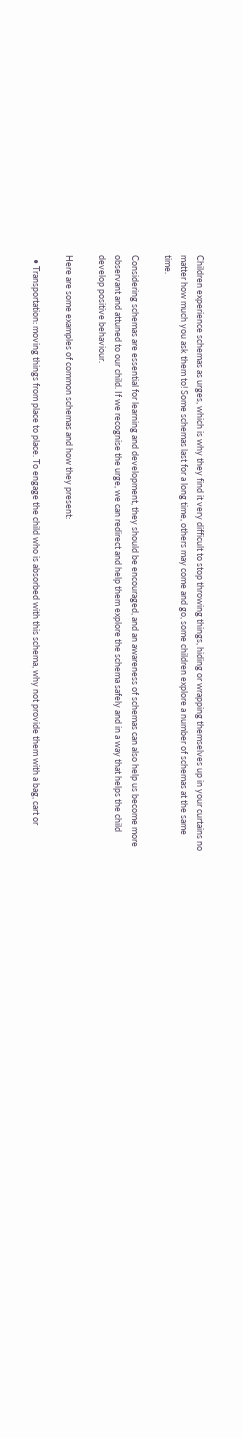Children experience schemas as urges, which is why they find it very difficult to stop throwing things, hiding or wrapping themselves up in your curtains no matter how much you ask them to! Some schemas last for a long time, others may come and go, some children explore a number of schemas at the same time.

Considering schemas are essential for learning and development, they should be encouraged, and an awareness of schemas can also help us become more observant and attuned to our child. If we recognise the urge, we can redirect and help them explore the schema safely and in a way that helps the child develop positive behaviour.

Here are some examples of common schemas and how they present:

  • Transportation: moving things from place to place. To engage the child who is absorbed with this schema, why not provide them with a bag, cart or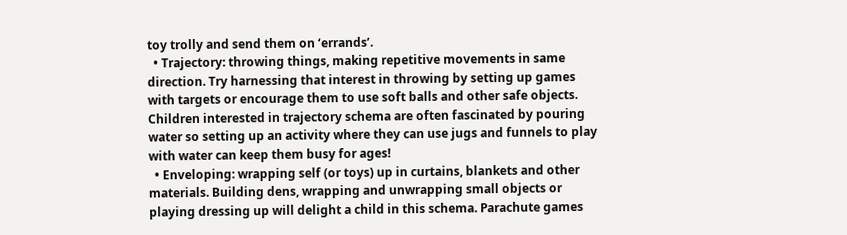toy trolly and send them on ‘errands’.
  • Trajectory: throwing things, making repetitive movements in same direction. Try harnessing that interest in throwing by setting up games with targets or encourage them to use soft balls and other safe objects. Children interested in trajectory schema are often fascinated by pouring water so setting up an activity where they can use jugs and funnels to play with water can keep them busy for ages!
  • Enveloping: wrapping self (or toys) up in curtains, blankets and other materials. Building dens, wrapping and unwrapping small objects or playing dressing up will delight a child in this schema. Parachute games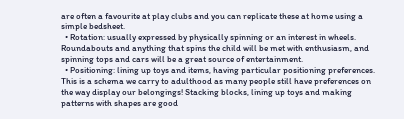are often a favourite at play clubs and you can replicate these at home using a simple bedsheet.
  • Rotation: usually expressed by physically spinning or an interest in wheels. Roundabouts and anything that spins the child will be met with enthusiasm, and spinning tops and cars will be a great source of entertainment.
  • Positioning: lining up toys and items, having particular positioning preferences. This is a schema we carry to adulthood as many people still have preferences on the way display our belongings! Stacking blocks, lining up toys and making patterns with shapes are good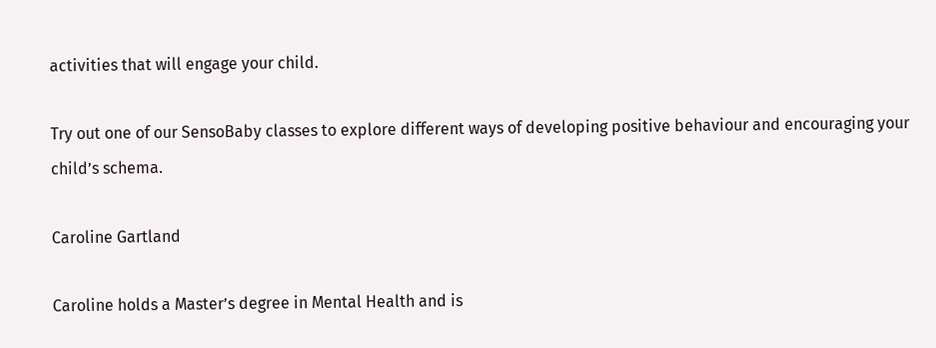activities that will engage your child.

Try out one of our SensoBaby classes to explore different ways of developing positive behaviour and encouraging your child’s schema.

Caroline Gartland

Caroline holds a Master’s degree in Mental Health and is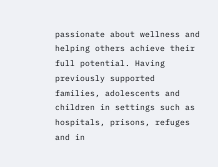passionate about wellness and helping others achieve their full potential. Having previously supported families, adolescents and children in settings such as hospitals, prisons, refuges and in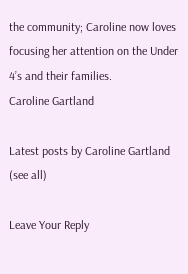the community; Caroline now loves focusing her attention on the Under 4’s and their families.
Caroline Gartland

Latest posts by Caroline Gartland (see all)

Leave Your Reply